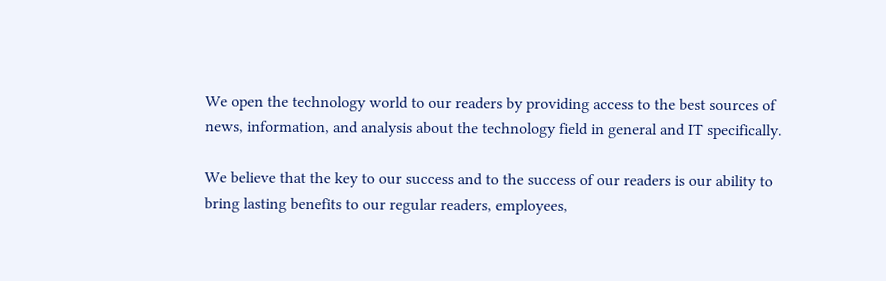We open the technology world to our readers by providing access to the best sources of news, information, and analysis about the technology field in general and IT specifically.

We believe that the key to our success and to the success of our readers is our ability to bring lasting benefits to our regular readers, employees,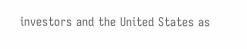investors and the United States as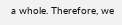a whole. Therefore, we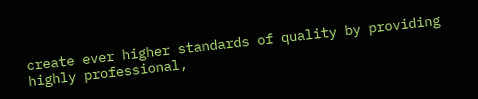create ever higher standards of quality by providing highly professional,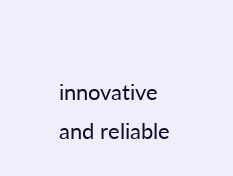innovative and reliable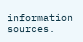information sources.